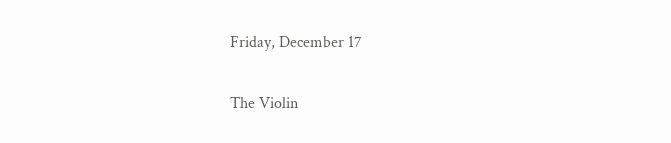Friday, December 17

The Violin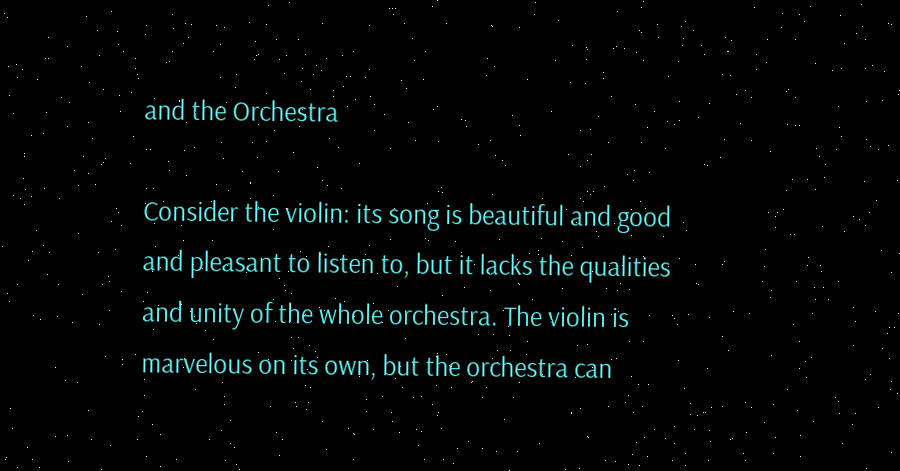and the Orchestra

Consider the violin: its song is beautiful and good and pleasant to listen to, but it lacks the qualities and unity of the whole orchestra. The violin is marvelous on its own, but the orchestra can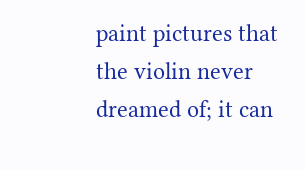paint pictures that the violin never dreamed of; it can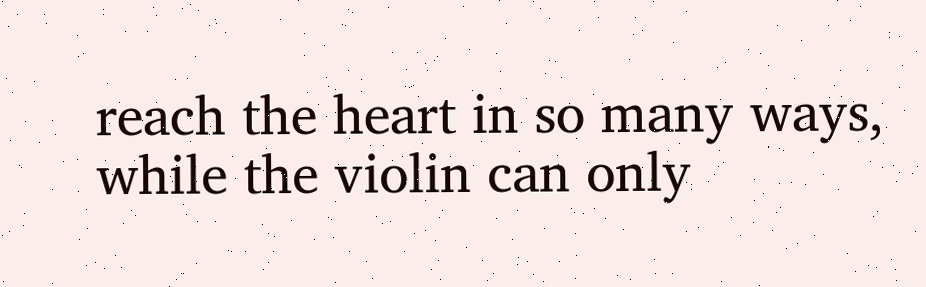reach the heart in so many ways, while the violin can only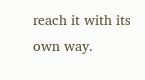reach it with its own way.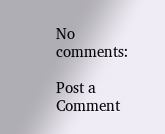No comments:

Post a Comment